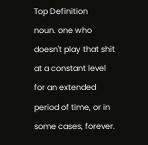Top Definition
noun. one who doesn't play that shit at a constant level for an extended period of time, or in some cases, forever.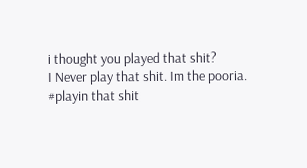i thought you played that shit?
I Never play that shit. Im the pooria.
#playin that shit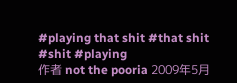#playing that shit #that shit #shit #playing
作者 not the pooria 2009年5月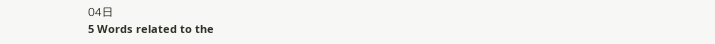04日
5 Words related to the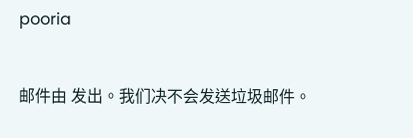pooria


邮件由 发出。我们决不会发送垃圾邮件。